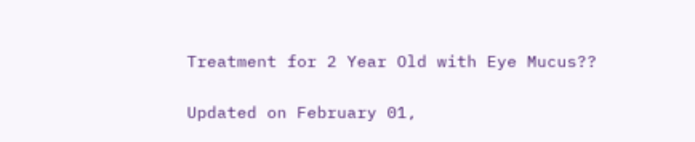Treatment for 2 Year Old with Eye Mucus??

Updated on February 01,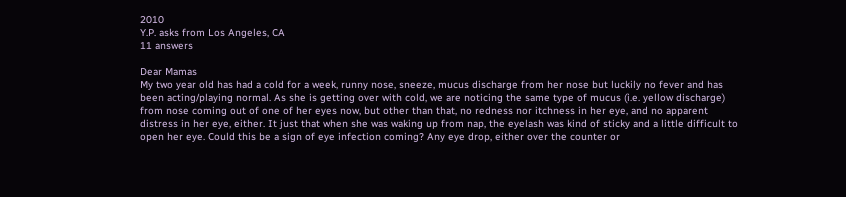2010
Y.P. asks from Los Angeles, CA
11 answers

Dear Mamas
My two year old has had a cold for a week, runny nose, sneeze, mucus discharge from her nose but luckily no fever and has been acting/playing normal. As she is getting over with cold, we are noticing the same type of mucus (i.e. yellow discharge) from nose coming out of one of her eyes now, but other than that, no redness nor itchness in her eye, and no apparent distress in her eye, either. It just that when she was waking up from nap, the eyelash was kind of sticky and a little difficult to open her eye. Could this be a sign of eye infection coming? Any eye drop, either over the counter or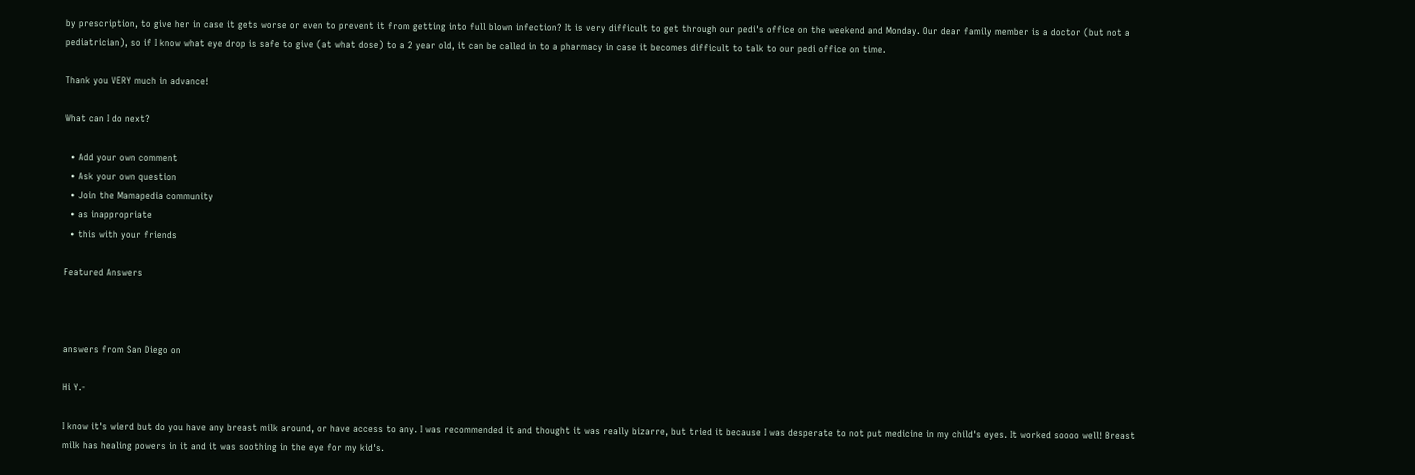by prescription, to give her in case it gets worse or even to prevent it from getting into full blown infection? It is very difficult to get through our pedi's office on the weekend and Monday. Our dear family member is a doctor (but not a pediatrician), so if I know what eye drop is safe to give (at what dose) to a 2 year old, it can be called in to a pharmacy in case it becomes difficult to talk to our pedi office on time.

Thank you VERY much in advance!

What can I do next?

  • Add your own comment
  • Ask your own question
  • Join the Mamapedia community
  • as inappropriate
  • this with your friends

Featured Answers



answers from San Diego on

Hi Y.-

I know it's wierd but do you have any breast milk around, or have access to any. I was recommended it and thought it was really bizarre, but tried it because I was desperate to not put medicine in my child's eyes. It worked soooo well! Breast milk has healing powers in it and it was soothing in the eye for my kid's.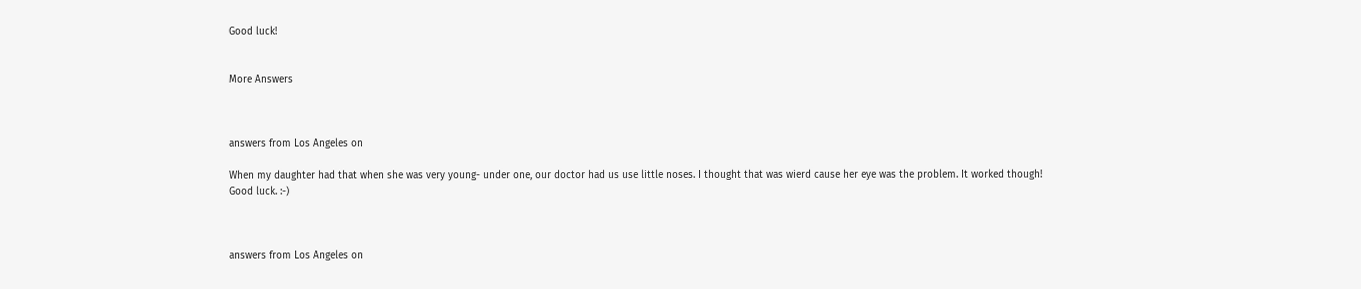Good luck!


More Answers



answers from Los Angeles on

When my daughter had that when she was very young- under one, our doctor had us use little noses. I thought that was wierd cause her eye was the problem. It worked though! Good luck. :-)



answers from Los Angeles on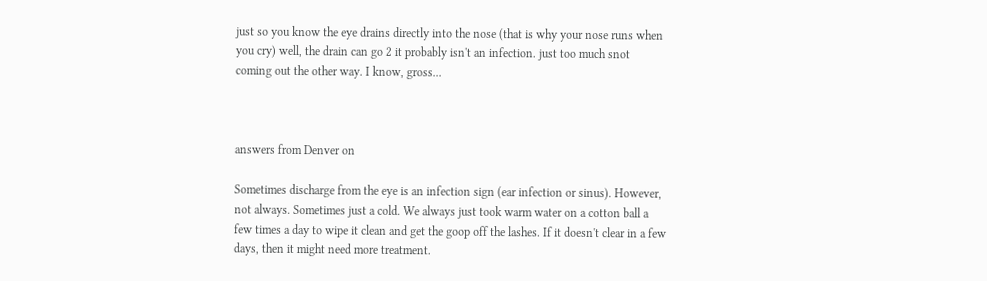just so you know the eye drains directly into the nose (that is why your nose runs when you cry) well, the drain can go 2 it probably isn't an infection. just too much snot coming out the other way. I know, gross...



answers from Denver on

Sometimes discharge from the eye is an infection sign (ear infection or sinus). However, not always. Sometimes just a cold. We always just took warm water on a cotton ball a few times a day to wipe it clean and get the goop off the lashes. If it doesn't clear in a few days, then it might need more treatment.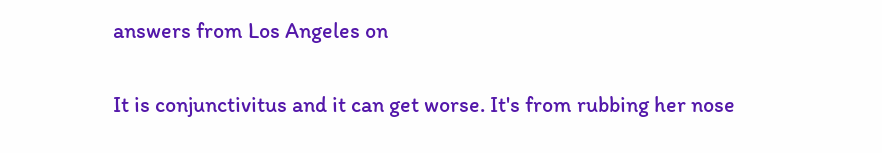answers from Los Angeles on

It is conjunctivitus and it can get worse. It's from rubbing her nose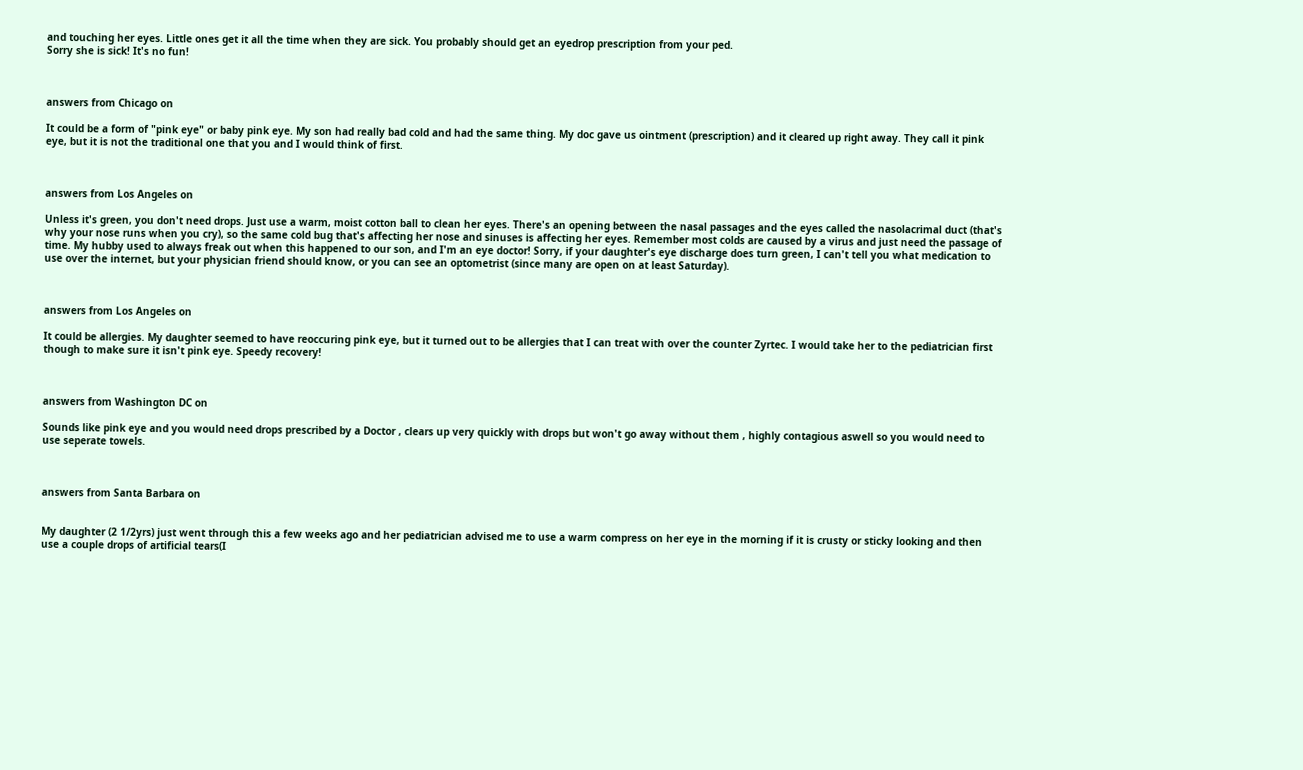and touching her eyes. Little ones get it all the time when they are sick. You probably should get an eyedrop prescription from your ped.
Sorry she is sick! It's no fun!



answers from Chicago on

It could be a form of "pink eye" or baby pink eye. My son had really bad cold and had the same thing. My doc gave us ointment (prescription) and it cleared up right away. They call it pink eye, but it is not the traditional one that you and I would think of first.



answers from Los Angeles on

Unless it's green, you don't need drops. Just use a warm, moist cotton ball to clean her eyes. There's an opening between the nasal passages and the eyes called the nasolacrimal duct (that's why your nose runs when you cry), so the same cold bug that's affecting her nose and sinuses is affecting her eyes. Remember most colds are caused by a virus and just need the passage of time. My hubby used to always freak out when this happened to our son, and I'm an eye doctor! Sorry, if your daughter's eye discharge does turn green, I can't tell you what medication to use over the internet, but your physician friend should know, or you can see an optometrist (since many are open on at least Saturday).



answers from Los Angeles on

It could be allergies. My daughter seemed to have reoccuring pink eye, but it turned out to be allergies that I can treat with over the counter Zyrtec. I would take her to the pediatrician first though to make sure it isn't pink eye. Speedy recovery!



answers from Washington DC on

Sounds like pink eye and you would need drops prescribed by a Doctor , clears up very quickly with drops but won't go away without them , highly contagious aswell so you would need to use seperate towels.



answers from Santa Barbara on


My daughter (2 1/2yrs) just went through this a few weeks ago and her pediatrician advised me to use a warm compress on her eye in the morning if it is crusty or sticky looking and then use a couple drops of artificial tears(I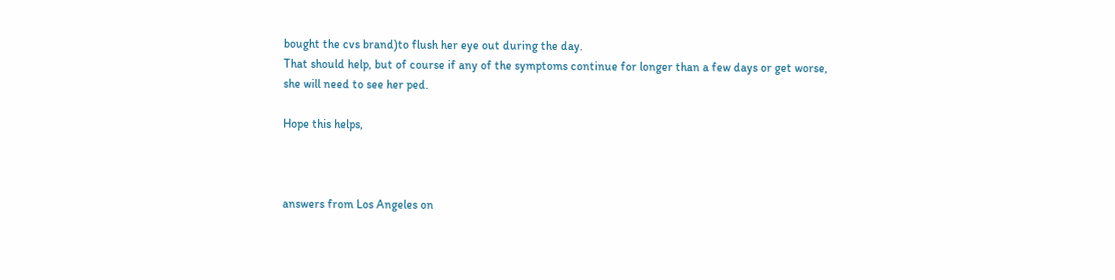bought the cvs brand)to flush her eye out during the day.
That should help, but of course if any of the symptoms continue for longer than a few days or get worse, she will need to see her ped.

Hope this helps,



answers from Los Angeles on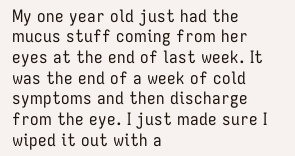My one year old just had the mucus stuff coming from her eyes at the end of last week. It was the end of a week of cold symptoms and then discharge from the eye. I just made sure I wiped it out with a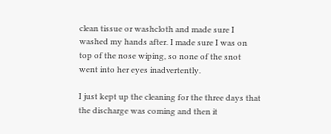clean tissue or washcloth and made sure I washed my hands after. I made sure I was on top of the nose wiping, so none of the snot went into her eyes inadvertently.

I just kept up the cleaning for the three days that the discharge was coming and then it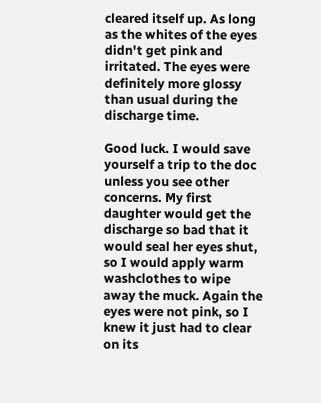cleared itself up. As long as the whites of the eyes didn't get pink and irritated. The eyes were definitely more glossy than usual during the discharge time.

Good luck. I would save yourself a trip to the doc unless you see other concerns. My first daughter would get the discharge so bad that it would seal her eyes shut, so I would apply warm washclothes to wipe away the muck. Again the eyes were not pink, so I knew it just had to clear on its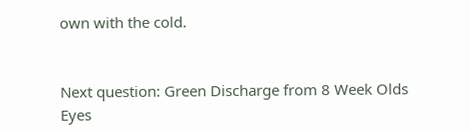own with the cold.


Next question: Green Discharge from 8 Week Olds Eyes